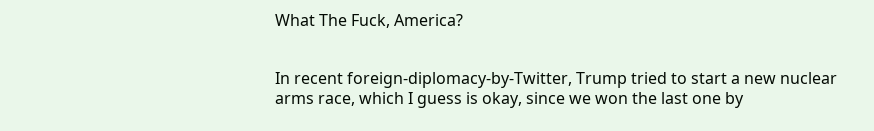What The Fuck, America?


In recent foreign-diplomacy-by-Twitter, Trump tried to start a new nuclear arms race, which I guess is okay, since we won the last one by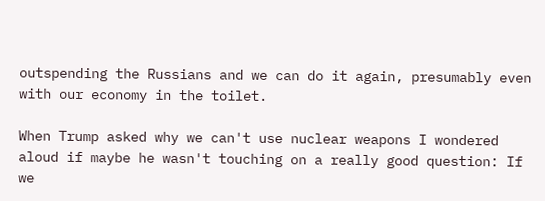outspending the Russians and we can do it again, presumably even with our economy in the toilet.

When Trump asked why we can't use nuclear weapons I wondered aloud if maybe he wasn't touching on a really good question: If we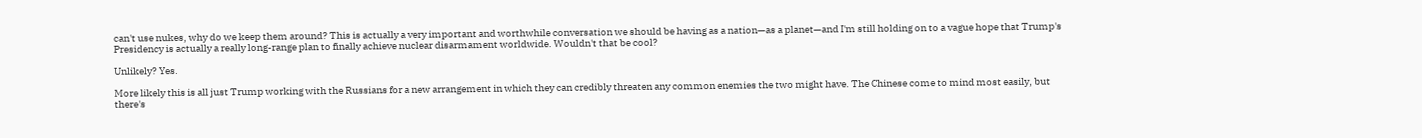can't use nukes, why do we keep them around? This is actually a very important and worthwhile conversation we should be having as a nation—as a planet—and I'm still holding on to a vague hope that Trump's Presidency is actually a really long-range plan to finally achieve nuclear disarmament worldwide. Wouldn't that be cool?

Unlikely? Yes.

More likely this is all just Trump working with the Russians for a new arrangement in which they can credibly threaten any common enemies the two might have. The Chinese come to mind most easily, but there's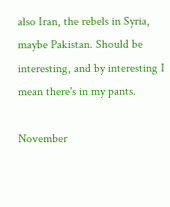also Iran, the rebels in Syria, maybe Pakistan. Should be interesting, and by interesting I mean there's in my pants.

November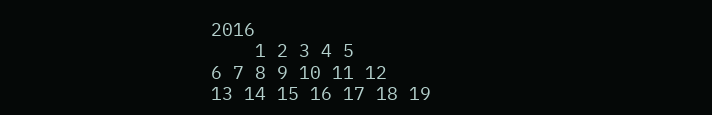2016
    1 2 3 4 5
6 7 8 9 10 11 12
13 14 15 16 17 18 19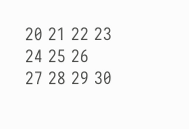20 21 22 23 24 25 26
27 28 29 30